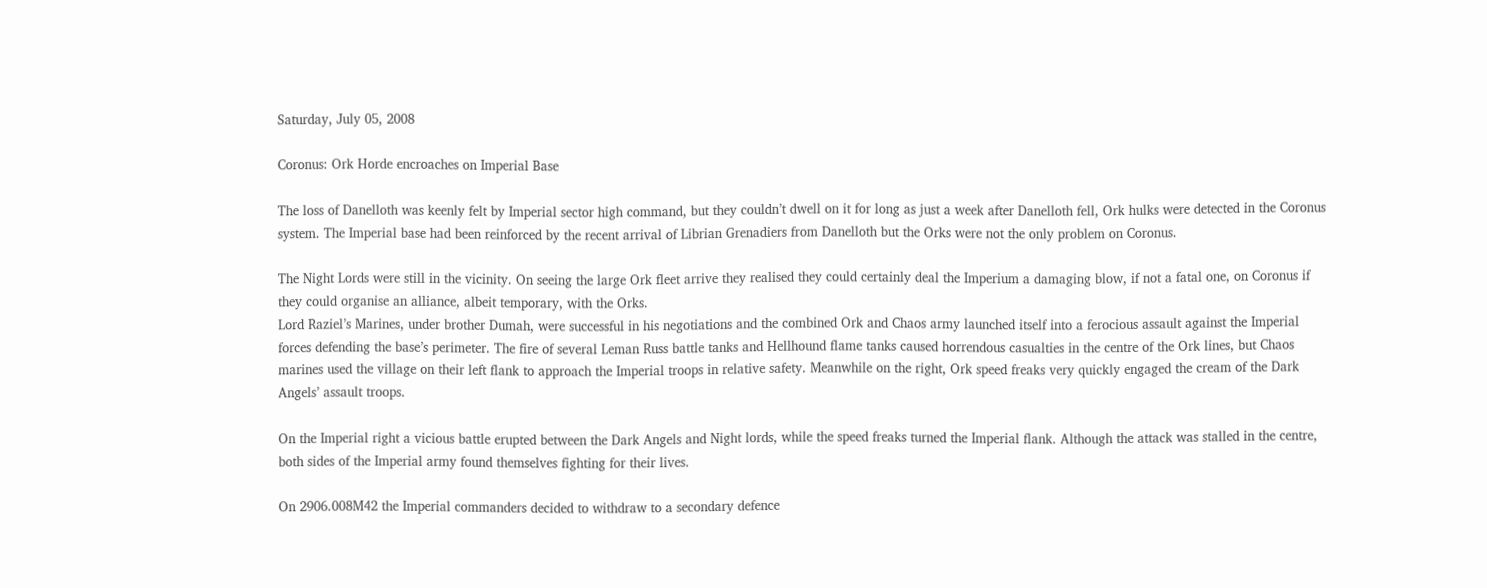Saturday, July 05, 2008

Coronus: Ork Horde encroaches on Imperial Base

The loss of Danelloth was keenly felt by Imperial sector high command, but they couldn’t dwell on it for long as just a week after Danelloth fell, Ork hulks were detected in the Coronus system. The Imperial base had been reinforced by the recent arrival of Librian Grenadiers from Danelloth but the Orks were not the only problem on Coronus.

The Night Lords were still in the vicinity. On seeing the large Ork fleet arrive they realised they could certainly deal the Imperium a damaging blow, if not a fatal one, on Coronus if they could organise an alliance, albeit temporary, with the Orks.
Lord Raziel’s Marines, under brother Dumah, were successful in his negotiations and the combined Ork and Chaos army launched itself into a ferocious assault against the Imperial forces defending the base’s perimeter. The fire of several Leman Russ battle tanks and Hellhound flame tanks caused horrendous casualties in the centre of the Ork lines, but Chaos marines used the village on their left flank to approach the Imperial troops in relative safety. Meanwhile on the right, Ork speed freaks very quickly engaged the cream of the Dark Angels’ assault troops.

On the Imperial right a vicious battle erupted between the Dark Angels and Night lords, while the speed freaks turned the Imperial flank. Although the attack was stalled in the centre, both sides of the Imperial army found themselves fighting for their lives.

On 2906.008M42 the Imperial commanders decided to withdraw to a secondary defence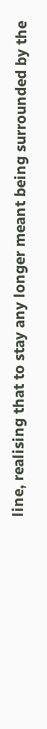line, realising that to stay any longer meant being surrounded by the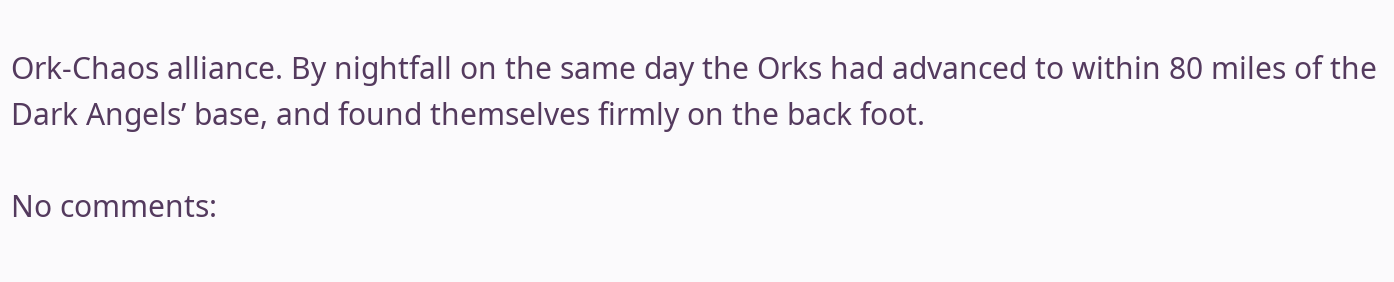Ork-Chaos alliance. By nightfall on the same day the Orks had advanced to within 80 miles of the Dark Angels’ base, and found themselves firmly on the back foot.

No comments: